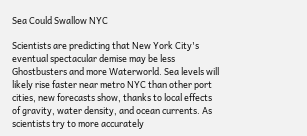Sea Could Swallow NYC

Scientists are predicting that New York City's eventual spectacular demise may be less Ghostbusters and more Waterworld. Sea levels will likely rise faster near metro NYC than other port cities, new forecasts show, thanks to local effects of gravity, water density, and ocean currents. As scientists try to more accurately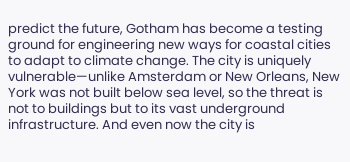predict the future, Gotham has become a testing ground for engineering new ways for coastal cities to adapt to climate change. The city is uniquely vulnerable—unlike Amsterdam or New Orleans, New York was not built below sea level, so the threat is not to buildings but to its vast underground infrastructure. And even now the city is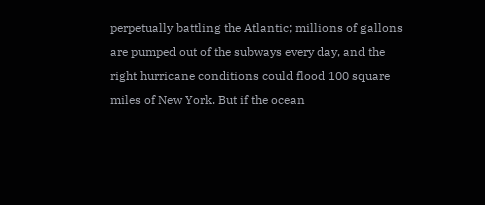perpetually battling the Atlantic; millions of gallons are pumped out of the subways every day, and the right hurricane conditions could flood 100 square miles of New York. But if the ocean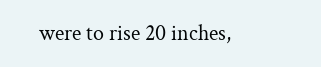were to rise 20 inches,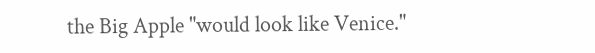the Big Apple "would look like Venice."